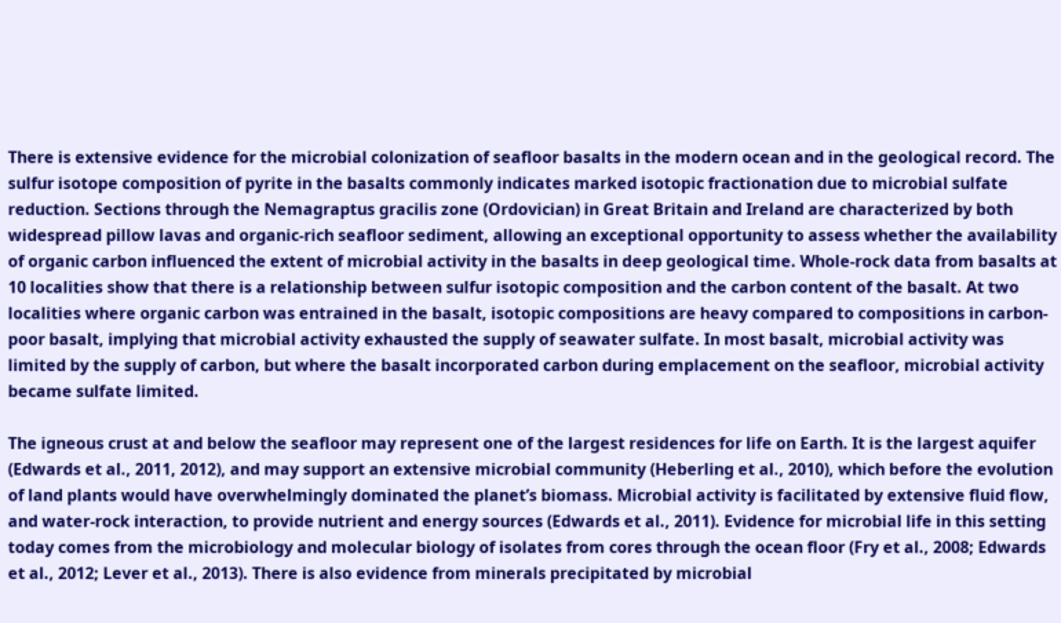There is extensive evidence for the microbial colonization of seafloor basalts in the modern ocean and in the geological record. The sulfur isotope composition of pyrite in the basalts commonly indicates marked isotopic fractionation due to microbial sulfate reduction. Sections through the Nemagraptus gracilis zone (Ordovician) in Great Britain and Ireland are characterized by both widespread pillow lavas and organic-rich seafloor sediment, allowing an exceptional opportunity to assess whether the availability of organic carbon influenced the extent of microbial activity in the basalts in deep geological time. Whole-rock data from basalts at 10 localities show that there is a relationship between sulfur isotopic composition and the carbon content of the basalt. At two localities where organic carbon was entrained in the basalt, isotopic compositions are heavy compared to compositions in carbon-poor basalt, implying that microbial activity exhausted the supply of seawater sulfate. In most basalt, microbial activity was limited by the supply of carbon, but where the basalt incorporated carbon during emplacement on the seafloor, microbial activity became sulfate limited.

The igneous crust at and below the seafloor may represent one of the largest residences for life on Earth. It is the largest aquifer (Edwards et al., 2011, 2012), and may support an extensive microbial community (Heberling et al., 2010), which before the evolution of land plants would have overwhelmingly dominated the planet’s biomass. Microbial activity is facilitated by extensive fluid flow, and water-rock interaction, to provide nutrient and energy sources (Edwards et al., 2011). Evidence for microbial life in this setting today comes from the microbiology and molecular biology of isolates from cores through the ocean floor (Fry et al., 2008; Edwards et al., 2012; Lever et al., 2013). There is also evidence from minerals precipitated by microbial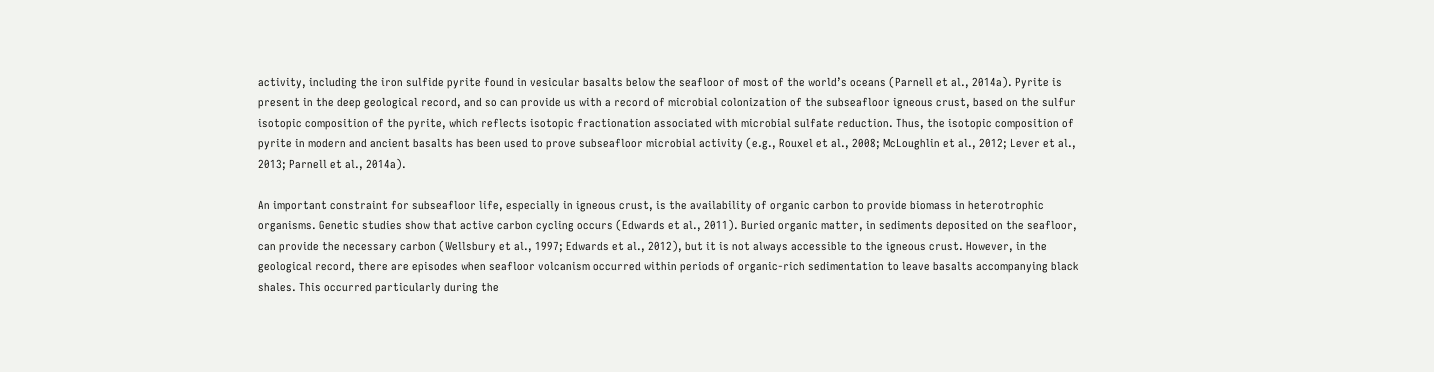activity, including the iron sulfide pyrite found in vesicular basalts below the seafloor of most of the world’s oceans (Parnell et al., 2014a). Pyrite is present in the deep geological record, and so can provide us with a record of microbial colonization of the subseafloor igneous crust, based on the sulfur isotopic composition of the pyrite, which reflects isotopic fractionation associated with microbial sulfate reduction. Thus, the isotopic composition of pyrite in modern and ancient basalts has been used to prove subseafloor microbial activity (e.g., Rouxel et al., 2008; McLoughlin et al., 2012; Lever et al., 2013; Parnell et al., 2014a).

An important constraint for subseafloor life, especially in igneous crust, is the availability of organic carbon to provide biomass in heterotrophic organisms. Genetic studies show that active carbon cycling occurs (Edwards et al., 2011). Buried organic matter, in sediments deposited on the seafloor, can provide the necessary carbon (Wellsbury et al., 1997; Edwards et al., 2012), but it is not always accessible to the igneous crust. However, in the geological record, there are episodes when seafloor volcanism occurred within periods of organic-rich sedimentation to leave basalts accompanying black shales. This occurred particularly during the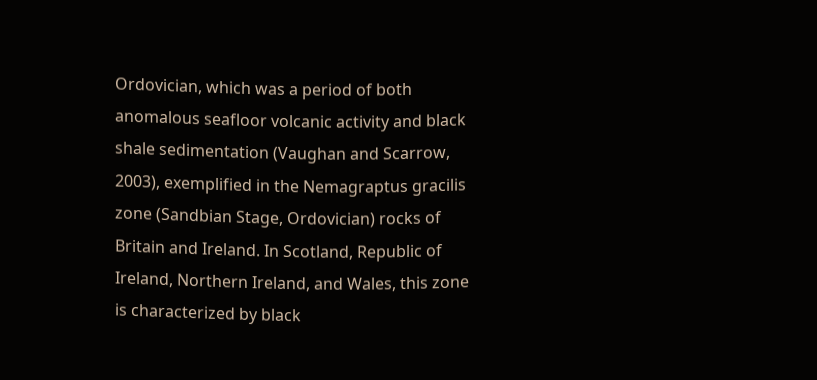Ordovician, which was a period of both anomalous seafloor volcanic activity and black shale sedimentation (Vaughan and Scarrow, 2003), exemplified in the Nemagraptus gracilis zone (Sandbian Stage, Ordovician) rocks of Britain and Ireland. In Scotland, Republic of Ireland, Northern Ireland, and Wales, this zone is characterized by black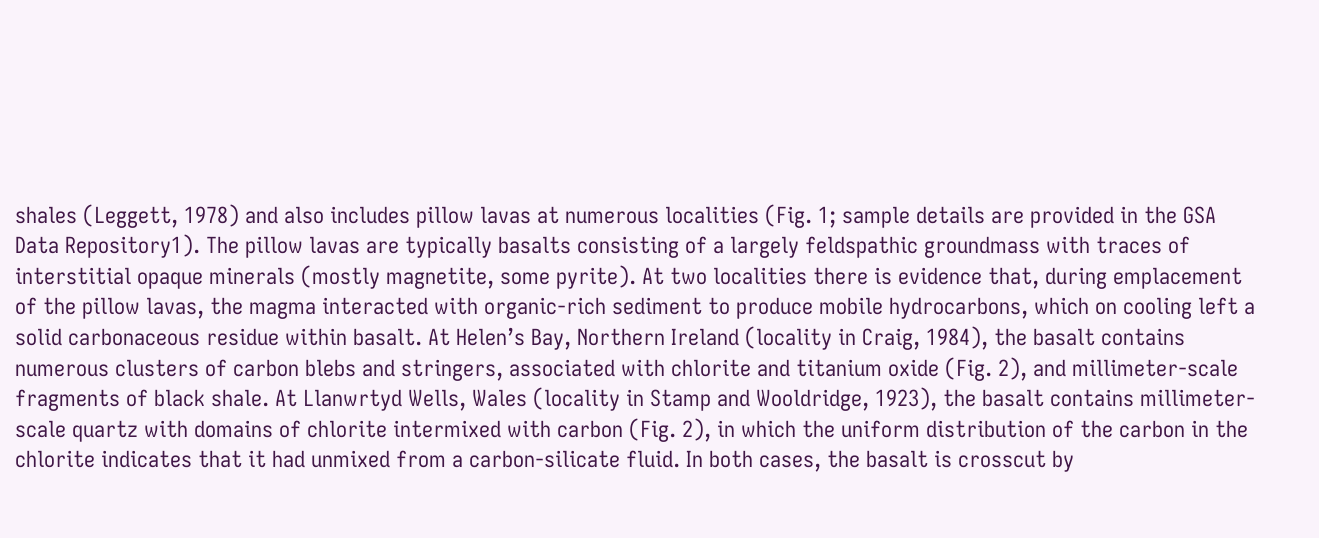shales (Leggett, 1978) and also includes pillow lavas at numerous localities (Fig. 1; sample details are provided in the GSA Data Repository1). The pillow lavas are typically basalts consisting of a largely feldspathic groundmass with traces of interstitial opaque minerals (mostly magnetite, some pyrite). At two localities there is evidence that, during emplacement of the pillow lavas, the magma interacted with organic-rich sediment to produce mobile hydrocarbons, which on cooling left a solid carbonaceous residue within basalt. At Helen’s Bay, Northern Ireland (locality in Craig, 1984), the basalt contains numerous clusters of carbon blebs and stringers, associated with chlorite and titanium oxide (Fig. 2), and millimeter-scale fragments of black shale. At Llanwrtyd Wells, Wales (locality in Stamp and Wooldridge, 1923), the basalt contains millimeter-scale quartz with domains of chlorite intermixed with carbon (Fig. 2), in which the uniform distribution of the carbon in the chlorite indicates that it had unmixed from a carbon-silicate fluid. In both cases, the basalt is crosscut by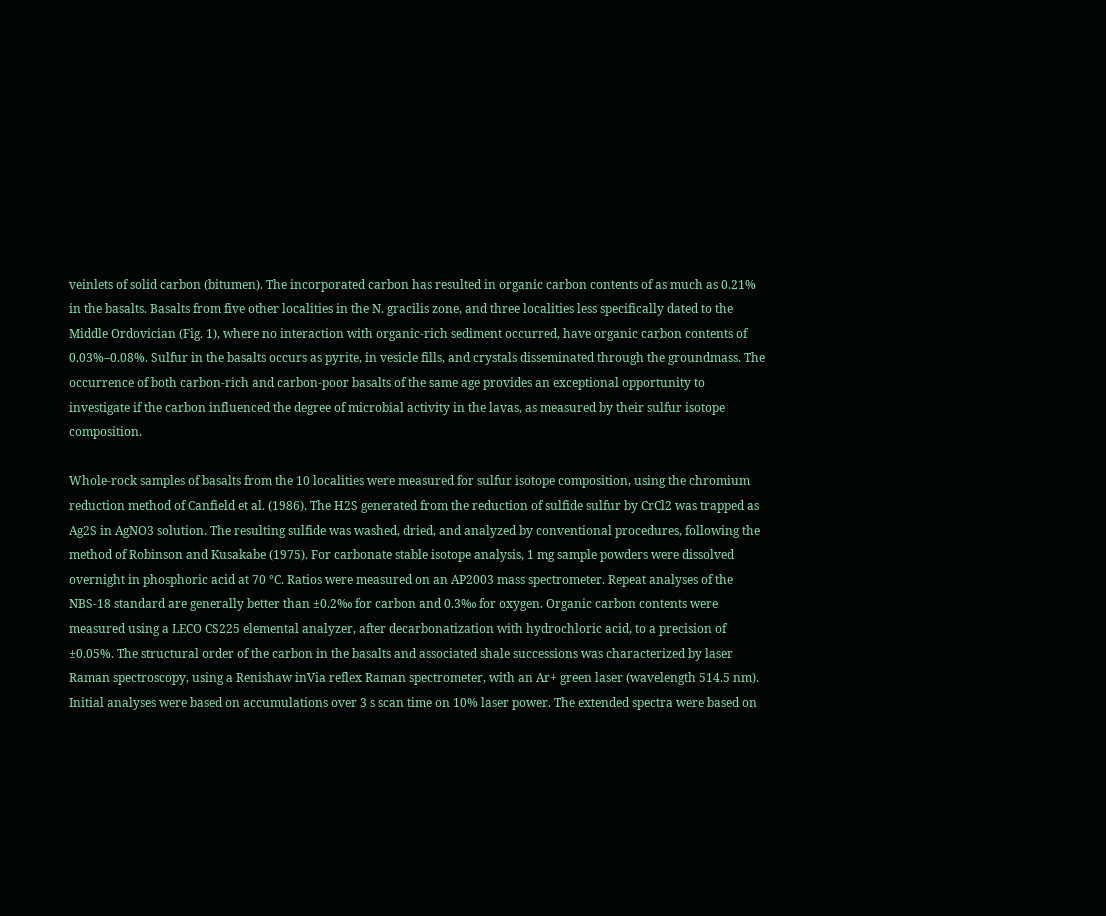veinlets of solid carbon (bitumen). The incorporated carbon has resulted in organic carbon contents of as much as 0.21% in the basalts. Basalts from five other localities in the N. gracilis zone, and three localities less specifically dated to the Middle Ordovician (Fig. 1), where no interaction with organic-rich sediment occurred, have organic carbon contents of 0.03%–0.08%. Sulfur in the basalts occurs as pyrite, in vesicle fills, and crystals disseminated through the groundmass. The occurrence of both carbon-rich and carbon-poor basalts of the same age provides an exceptional opportunity to investigate if the carbon influenced the degree of microbial activity in the lavas, as measured by their sulfur isotope composition.

Whole-rock samples of basalts from the 10 localities were measured for sulfur isotope composition, using the chromium reduction method of Canfield et al. (1986). The H2S generated from the reduction of sulfide sulfur by CrCl2 was trapped as Ag2S in AgNO3 solution. The resulting sulfide was washed, dried, and analyzed by conventional procedures, following the method of Robinson and Kusakabe (1975). For carbonate stable isotope analysis, 1 mg sample powders were dissolved overnight in phosphoric acid at 70 °C. Ratios were measured on an AP2003 mass spectrometer. Repeat analyses of the NBS-18 standard are generally better than ±0.2‰ for carbon and 0.3‰ for oxygen. Organic carbon contents were measured using a LECO CS225 elemental analyzer, after decarbonatization with hydrochloric acid, to a precision of ±0.05%. The structural order of the carbon in the basalts and associated shale successions was characterized by laser Raman spectroscopy, using a Renishaw inVia reflex Raman spectrometer, with an Ar+ green laser (wavelength 514.5 nm). Initial analyses were based on accumulations over 3 s scan time on 10% laser power. The extended spectra were based on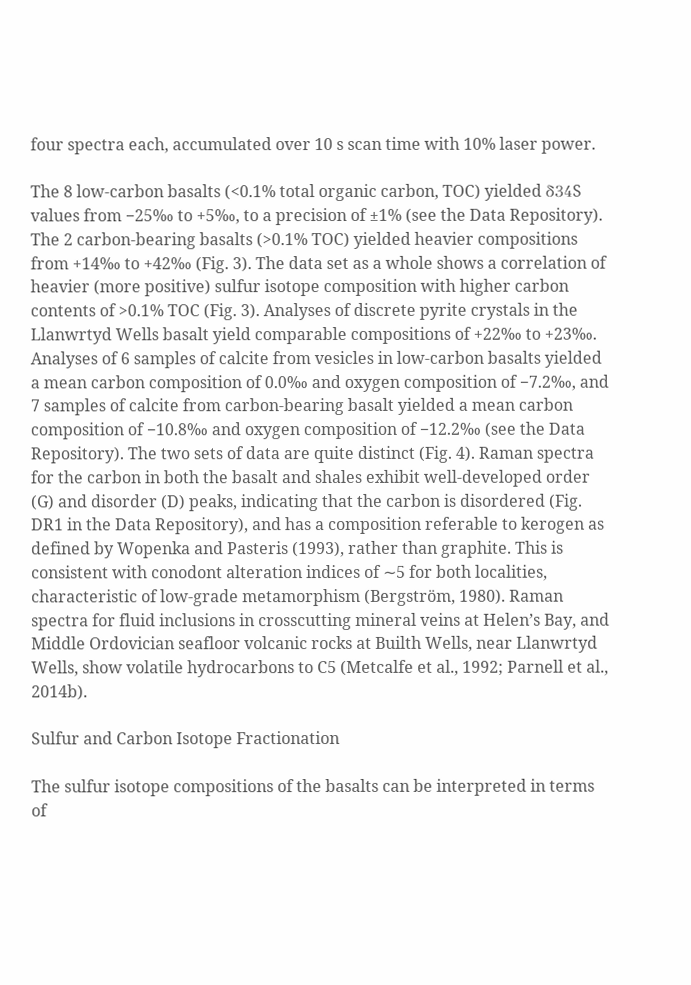four spectra each, accumulated over 10 s scan time with 10% laser power.

The 8 low-carbon basalts (<0.1% total organic carbon, TOC) yielded δ34S values from −25‰ to +5‰, to a precision of ±1% (see the Data Repository). The 2 carbon-bearing basalts (>0.1% TOC) yielded heavier compositions from +14‰ to +42‰ (Fig. 3). The data set as a whole shows a correlation of heavier (more positive) sulfur isotope composition with higher carbon contents of >0.1% TOC (Fig. 3). Analyses of discrete pyrite crystals in the Llanwrtyd Wells basalt yield comparable compositions of +22‰ to +23‰. Analyses of 6 samples of calcite from vesicles in low-carbon basalts yielded a mean carbon composition of 0.0‰ and oxygen composition of −7.2‰, and 7 samples of calcite from carbon-bearing basalt yielded a mean carbon composition of −10.8‰ and oxygen composition of −12.2‰ (see the Data Repository). The two sets of data are quite distinct (Fig. 4). Raman spectra for the carbon in both the basalt and shales exhibit well-developed order (G) and disorder (D) peaks, indicating that the carbon is disordered (Fig. DR1 in the Data Repository), and has a composition referable to kerogen as defined by Wopenka and Pasteris (1993), rather than graphite. This is consistent with conodont alteration indices of ∼5 for both localities, characteristic of low-grade metamorphism (Bergström, 1980). Raman spectra for fluid inclusions in crosscutting mineral veins at Helen’s Bay, and Middle Ordovician seafloor volcanic rocks at Builth Wells, near Llanwrtyd Wells, show volatile hydrocarbons to C5 (Metcalfe et al., 1992; Parnell et al., 2014b).

Sulfur and Carbon Isotope Fractionation

The sulfur isotope compositions of the basalts can be interpreted in terms of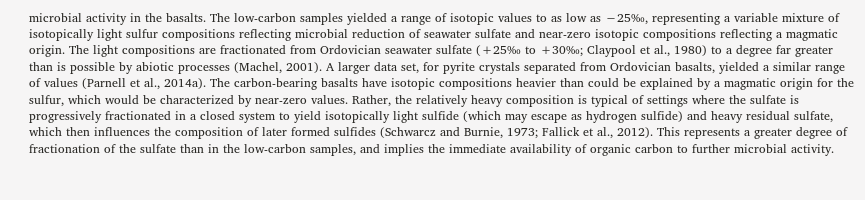microbial activity in the basalts. The low-carbon samples yielded a range of isotopic values to as low as −25‰, representing a variable mixture of isotopically light sulfur compositions reflecting microbial reduction of seawater sulfate and near-zero isotopic compositions reflecting a magmatic origin. The light compositions are fractionated from Ordovician seawater sulfate (+25‰ to +30‰; Claypool et al., 1980) to a degree far greater than is possible by abiotic processes (Machel, 2001). A larger data set, for pyrite crystals separated from Ordovician basalts, yielded a similar range of values (Parnell et al., 2014a). The carbon-bearing basalts have isotopic compositions heavier than could be explained by a magmatic origin for the sulfur, which would be characterized by near-zero values. Rather, the relatively heavy composition is typical of settings where the sulfate is progressively fractionated in a closed system to yield isotopically light sulfide (which may escape as hydrogen sulfide) and heavy residual sulfate, which then influences the composition of later formed sulfides (Schwarcz and Burnie, 1973; Fallick et al., 2012). This represents a greater degree of fractionation of the sulfate than in the low-carbon samples, and implies the immediate availability of organic carbon to further microbial activity.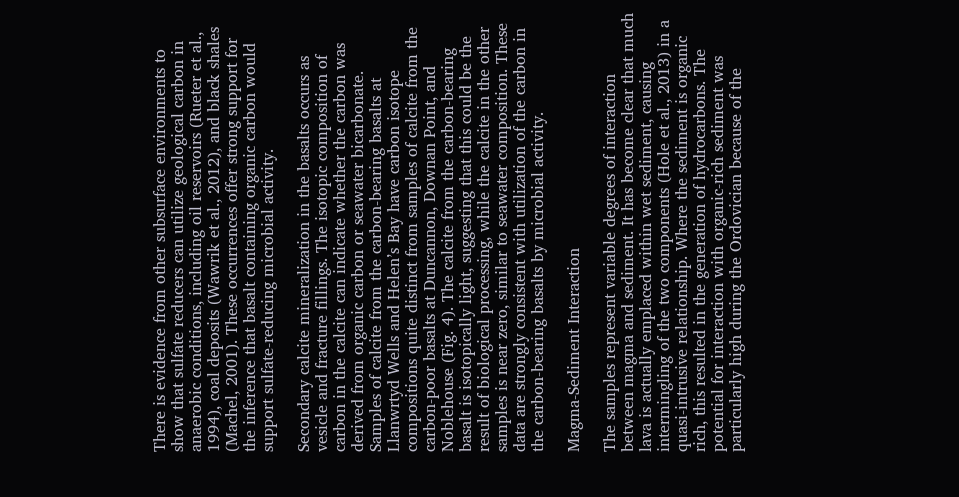There is evidence from other subsurface environments to show that sulfate reducers can utilize geological carbon in anaerobic conditions, including oil reservoirs (Rueter et al., 1994), coal deposits (Wawrik et al., 2012), and black shales (Machel, 2001). These occurrences offer strong support for the inference that basalt containing organic carbon would support sulfate-reducing microbial activity.

Secondary calcite mineralization in the basalts occurs as vesicle and fracture fillings. The isotopic composition of carbon in the calcite can indicate whether the carbon was derived from organic carbon or seawater bicarbonate. Samples of calcite from the carbon-bearing basalts at Llanwrtyd Wells and Helen’s Bay have carbon isotope compositions quite distinct from samples of calcite from the carbon-poor basalts at Duncannon, Downan Point, and Noblehouse (Fig. 4). The calcite from the carbon-bearing basalt is isotopically light, suggesting that this could be the result of biological processing, while the calcite in the other samples is near zero, similar to seawater composition. These data are strongly consistent with utilization of the carbon in the carbon-bearing basalts by microbial activity.

Magma-Sediment Interaction

The samples represent variable degrees of interaction between magma and sediment. It has become clear that much lava is actually emplaced within wet sediment, causing intermingling of the two components (Hole et al., 2013) in a quasi-intrusive relationship. Where the sediment is organic rich, this resulted in the generation of hydrocarbons. The potential for interaction with organic-rich sediment was particularly high during the Ordovician because of the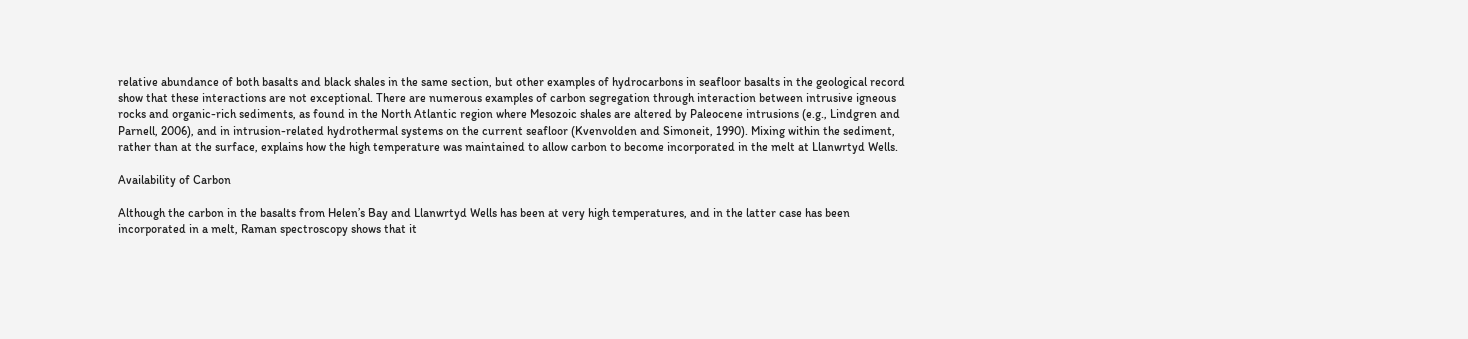relative abundance of both basalts and black shales in the same section, but other examples of hydrocarbons in seafloor basalts in the geological record show that these interactions are not exceptional. There are numerous examples of carbon segregation through interaction between intrusive igneous rocks and organic-rich sediments, as found in the North Atlantic region where Mesozoic shales are altered by Paleocene intrusions (e.g., Lindgren and Parnell, 2006), and in intrusion-related hydrothermal systems on the current seafloor (Kvenvolden and Simoneit, 1990). Mixing within the sediment, rather than at the surface, explains how the high temperature was maintained to allow carbon to become incorporated in the melt at Llanwrtyd Wells.

Availability of Carbon

Although the carbon in the basalts from Helen’s Bay and Llanwrtyd Wells has been at very high temperatures, and in the latter case has been incorporated in a melt, Raman spectroscopy shows that it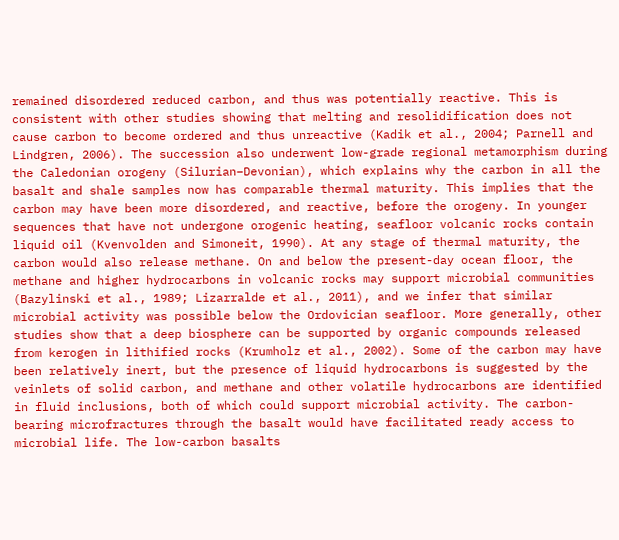remained disordered reduced carbon, and thus was potentially reactive. This is consistent with other studies showing that melting and resolidification does not cause carbon to become ordered and thus unreactive (Kadik et al., 2004; Parnell and Lindgren, 2006). The succession also underwent low-grade regional metamorphism during the Caledonian orogeny (Silurian–Devonian), which explains why the carbon in all the basalt and shale samples now has comparable thermal maturity. This implies that the carbon may have been more disordered, and reactive, before the orogeny. In younger sequences that have not undergone orogenic heating, seafloor volcanic rocks contain liquid oil (Kvenvolden and Simoneit, 1990). At any stage of thermal maturity, the carbon would also release methane. On and below the present-day ocean floor, the methane and higher hydrocarbons in volcanic rocks may support microbial communities (Bazylinski et al., 1989; Lizarralde et al., 2011), and we infer that similar microbial activity was possible below the Ordovician seafloor. More generally, other studies show that a deep biosphere can be supported by organic compounds released from kerogen in lithified rocks (Krumholz et al., 2002). Some of the carbon may have been relatively inert, but the presence of liquid hydrocarbons is suggested by the veinlets of solid carbon, and methane and other volatile hydrocarbons are identified in fluid inclusions, both of which could support microbial activity. The carbon-bearing microfractures through the basalt would have facilitated ready access to microbial life. The low-carbon basalts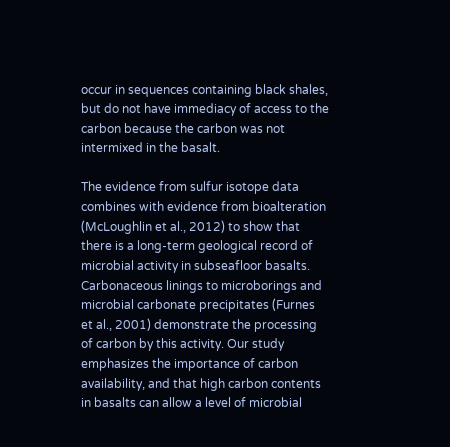occur in sequences containing black shales, but do not have immediacy of access to the carbon because the carbon was not intermixed in the basalt.

The evidence from sulfur isotope data combines with evidence from bioalteration (McLoughlin et al., 2012) to show that there is a long-term geological record of microbial activity in subseafloor basalts. Carbonaceous linings to microborings and microbial carbonate precipitates (Furnes et al., 2001) demonstrate the processing of carbon by this activity. Our study emphasizes the importance of carbon availability, and that high carbon contents in basalts can allow a level of microbial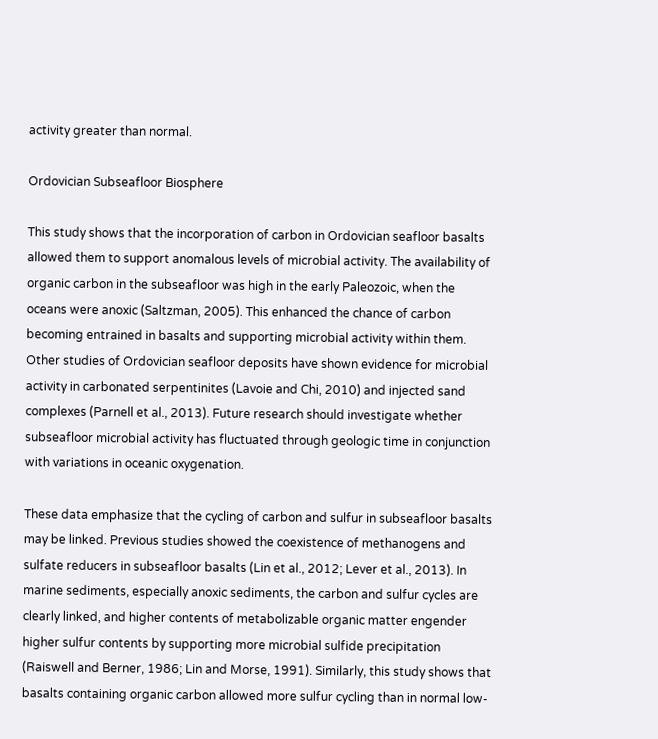activity greater than normal.

Ordovician Subseafloor Biosphere

This study shows that the incorporation of carbon in Ordovician seafloor basalts allowed them to support anomalous levels of microbial activity. The availability of organic carbon in the subseafloor was high in the early Paleozoic, when the oceans were anoxic (Saltzman, 2005). This enhanced the chance of carbon becoming entrained in basalts and supporting microbial activity within them. Other studies of Ordovician seafloor deposits have shown evidence for microbial activity in carbonated serpentinites (Lavoie and Chi, 2010) and injected sand complexes (Parnell et al., 2013). Future research should investigate whether subseafloor microbial activity has fluctuated through geologic time in conjunction with variations in oceanic oxygenation.

These data emphasize that the cycling of carbon and sulfur in subseafloor basalts may be linked. Previous studies showed the coexistence of methanogens and sulfate reducers in subseafloor basalts (Lin et al., 2012; Lever et al., 2013). In marine sediments, especially anoxic sediments, the carbon and sulfur cycles are clearly linked, and higher contents of metabolizable organic matter engender higher sulfur contents by supporting more microbial sulfide precipitation (Raiswell and Berner, 1986; Lin and Morse, 1991). Similarly, this study shows that basalts containing organic carbon allowed more sulfur cycling than in normal low-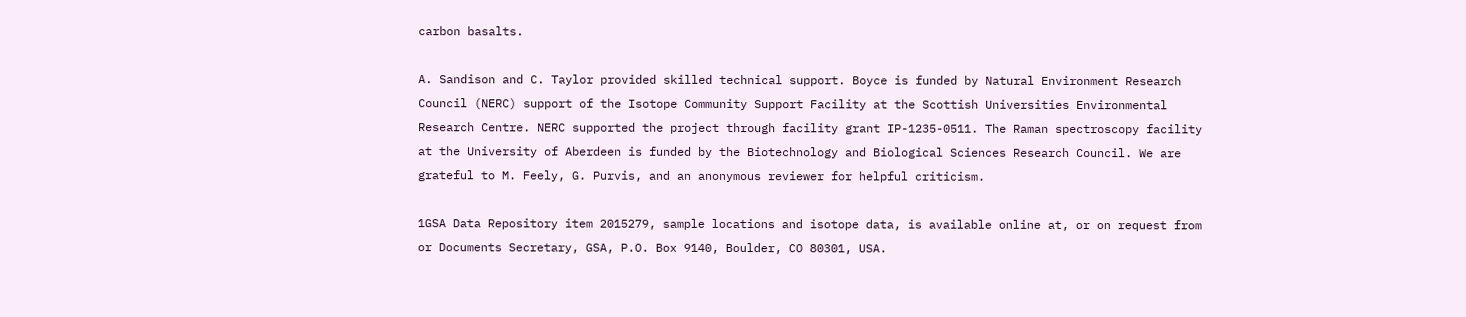carbon basalts.

A. Sandison and C. Taylor provided skilled technical support. Boyce is funded by Natural Environment Research Council (NERC) support of the Isotope Community Support Facility at the Scottish Universities Environmental Research Centre. NERC supported the project through facility grant IP-1235-0511. The Raman spectroscopy facility at the University of Aberdeen is funded by the Biotechnology and Biological Sciences Research Council. We are grateful to M. Feely, G. Purvis, and an anonymous reviewer for helpful criticism.

1GSA Data Repository item 2015279, sample locations and isotope data, is available online at, or on request from or Documents Secretary, GSA, P.O. Box 9140, Boulder, CO 80301, USA.